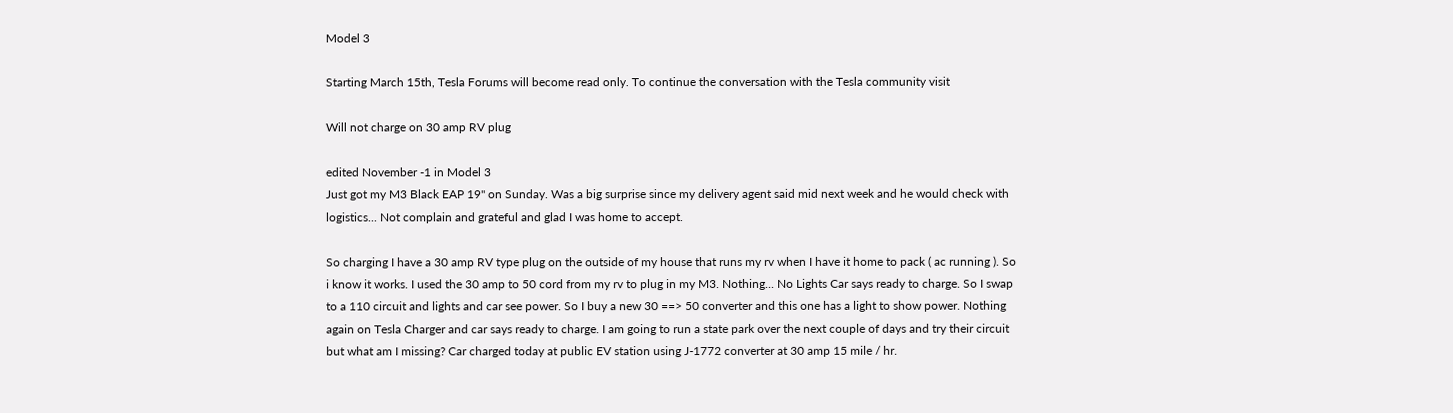Model 3

Starting March 15th, Tesla Forums will become read only. To continue the conversation with the Tesla community visit

Will not charge on 30 amp RV plug

edited November -1 in Model 3
Just got my M3 Black EAP 19" on Sunday. Was a big surprise since my delivery agent said mid next week and he would check with logistics... Not complain and grateful and glad I was home to accept.

So charging I have a 30 amp RV type plug on the outside of my house that runs my rv when I have it home to pack ( ac running ). So i know it works. I used the 30 amp to 50 cord from my rv to plug in my M3. Nothing... No Lights Car says ready to charge. So I swap to a 110 circuit and lights and car see power. So I buy a new 30 ==> 50 converter and this one has a light to show power. Nothing again on Tesla Charger and car says ready to charge. I am going to run a state park over the next couple of days and try their circuit but what am I missing? Car charged today at public EV station using J-1772 converter at 30 amp 15 mile / hr.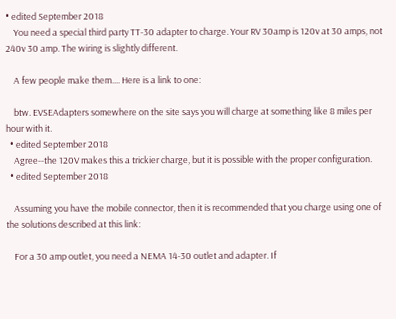• edited September 2018
    You need a special third party TT-30 adapter to charge. Your RV 30amp is 120v at 30 amps, not 240v 30 amp. The wiring is slightly different.

    A few people make them.... Here is a link to one:

    btw. EVSEAdapters somewhere on the site says you will charge at something like 8 miles per hour with it.
  • edited September 2018
    Agree--the 120V makes this a trickier charge, but it is possible with the proper configuration.
  • edited September 2018

    Assuming you have the mobile connector, then it is recommended that you charge using one of the solutions described at this link:

    For a 30 amp outlet, you need a NEMA 14-30 outlet and adapter. If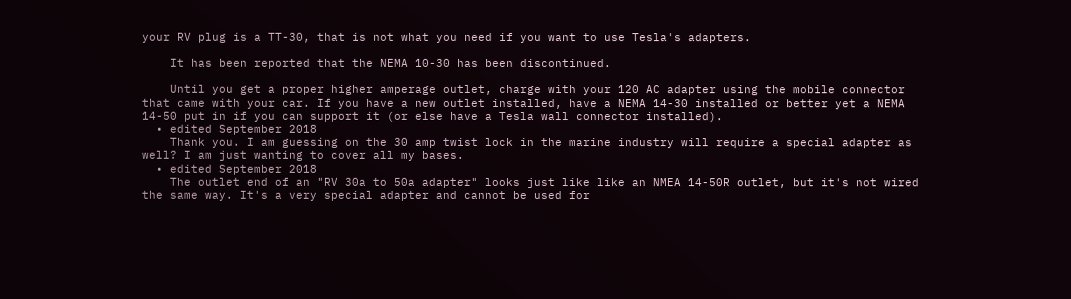your RV plug is a TT-30, that is not what you need if you want to use Tesla's adapters.

    It has been reported that the NEMA 10-30 has been discontinued.

    Until you get a proper higher amperage outlet, charge with your 120 AC adapter using the mobile connector that came with your car. If you have a new outlet installed, have a NEMA 14-30 installed or better yet a NEMA 14-50 put in if you can support it (or else have a Tesla wall connector installed).
  • edited September 2018
    Thank you. I am guessing on the 30 amp twist lock in the marine industry will require a special adapter as well? I am just wanting to cover all my bases.
  • edited September 2018
    The outlet end of an "RV 30a to 50a adapter" looks just like like an NMEA 14-50R outlet, but it's not wired the same way. It's a very special adapter and cannot be used for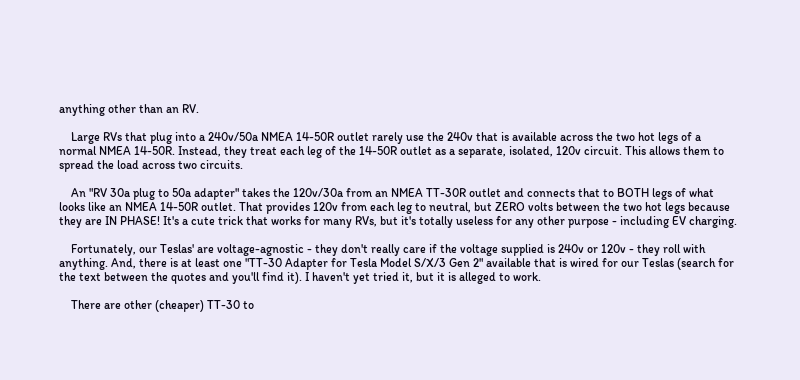anything other than an RV.

    Large RVs that plug into a 240v/50a NMEA 14-50R outlet rarely use the 240v that is available across the two hot legs of a normal NMEA 14-50R. Instead, they treat each leg of the 14-50R outlet as a separate, isolated, 120v circuit. This allows them to spread the load across two circuits.

    An "RV 30a plug to 50a adapter" takes the 120v/30a from an NMEA TT-30R outlet and connects that to BOTH legs of what looks like an NMEA 14-50R outlet. That provides 120v from each leg to neutral, but ZERO volts between the two hot legs because they are IN PHASE! It's a cute trick that works for many RVs, but it's totally useless for any other purpose - including EV charging.

    Fortunately, our Teslas' are voltage-agnostic - they don't really care if the voltage supplied is 240v or 120v - they roll with anything. And, there is at least one "TT-30 Adapter for Tesla Model S/X/3 Gen 2" available that is wired for our Teslas (search for the text between the quotes and you'll find it). I haven't yet tried it, but it is alleged to work.

    There are other (cheaper) TT-30 to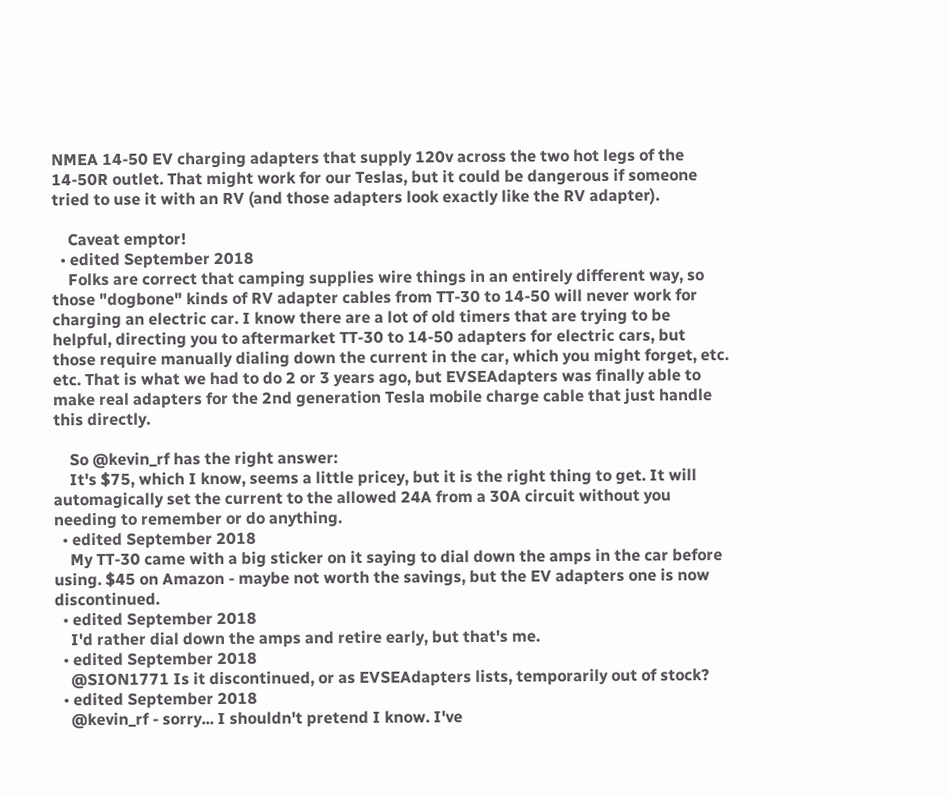NMEA 14-50 EV charging adapters that supply 120v across the two hot legs of the 14-50R outlet. That might work for our Teslas, but it could be dangerous if someone tried to use it with an RV (and those adapters look exactly like the RV adapter).

    Caveat emptor!
  • edited September 2018
    Folks are correct that camping supplies wire things in an entirely different way, so those "dogbone" kinds of RV adapter cables from TT-30 to 14-50 will never work for charging an electric car. I know there are a lot of old timers that are trying to be helpful, directing you to aftermarket TT-30 to 14-50 adapters for electric cars, but those require manually dialing down the current in the car, which you might forget, etc. etc. That is what we had to do 2 or 3 years ago, but EVSEAdapters was finally able to make real adapters for the 2nd generation Tesla mobile charge cable that just handle this directly.

    So @kevin_rf has the right answer:
    It's $75, which I know, seems a little pricey, but it is the right thing to get. It will automagically set the current to the allowed 24A from a 30A circuit without you needing to remember or do anything.
  • edited September 2018
    My TT-30 came with a big sticker on it saying to dial down the amps in the car before using. $45 on Amazon - maybe not worth the savings, but the EV adapters one is now discontinued.
  • edited September 2018
    I'd rather dial down the amps and retire early, but that's me.
  • edited September 2018
    @SION1771 Is it discontinued, or as EVSEAdapters lists, temporarily out of stock?
  • edited September 2018
    @kevin_rf - sorry... I shouldn't pretend I know. I've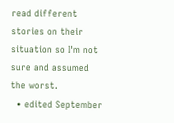read different stories on their situation so I'm not sure and assumed the worst.
  • edited September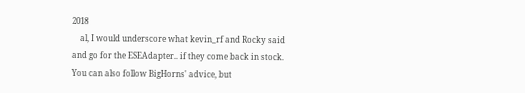2018
    al, I would underscore what kevin_rf and Rocky said and go for the ESEAdapter.. if they come back in stock. You can also follow BigHorns' advice, but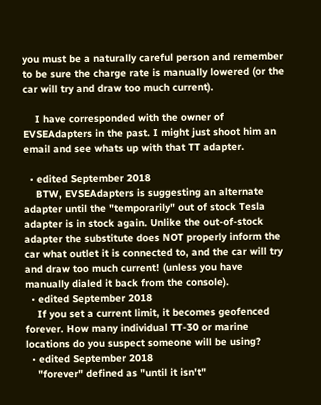you must be a naturally careful person and remember to be sure the charge rate is manually lowered (or the car will try and draw too much current).

    I have corresponded with the owner of EVSEAdapters in the past. I might just shoot him an email and see whats up with that TT adapter.

  • edited September 2018
    BTW, EVSEAdapters is suggesting an alternate adapter until the "temporarily" out of stock Tesla adapter is in stock again. Unlike the out-of-stock adapter the substitute does NOT properly inform the car what outlet it is connected to, and the car will try and draw too much current! (unless you have manually dialed it back from the console).
  • edited September 2018
    If you set a current limit, it becomes geofenced forever. How many individual TT-30 or marine locations do you suspect someone will be using?
  • edited September 2018
    "forever" defined as "until it isn't"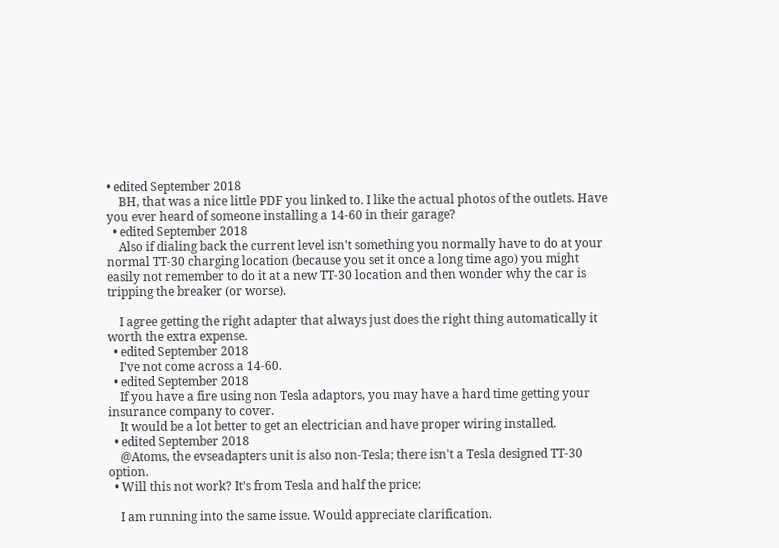• edited September 2018
    BH, that was a nice little PDF you linked to. I like the actual photos of the outlets. Have you ever heard of someone installing a 14-60 in their garage?
  • edited September 2018
    Also if dialing back the current level isn't something you normally have to do at your normal TT-30 charging location (because you set it once a long time ago) you might easily not remember to do it at a new TT-30 location and then wonder why the car is tripping the breaker (or worse).

    I agree getting the right adapter that always just does the right thing automatically it worth the extra expense.
  • edited September 2018
    I’ve not come across a 14-60.
  • edited September 2018
    If you have a fire using non Tesla adaptors, you may have a hard time getting your insurance company to cover.
    It would be a lot better to get an electrician and have proper wiring installed.
  • edited September 2018
    @Atoms, the evseadapters unit is also non-Tesla; there isn't a Tesla designed TT-30 option.
  • Will this not work? It’s from Tesla and half the price:

    I am running into the same issue. Would appreciate clarification.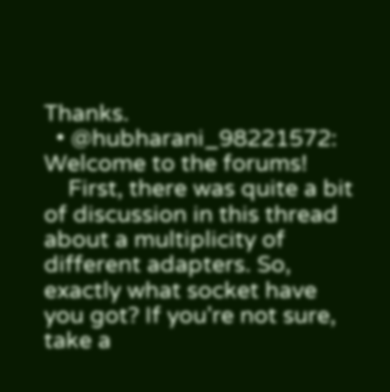Thanks.
  • @hubharani_98221572: Welcome to the forums!
    First, there was quite a bit of discussion in this thread about a multiplicity of different adapters. So, exactly what socket have you got? If you're not sure, take a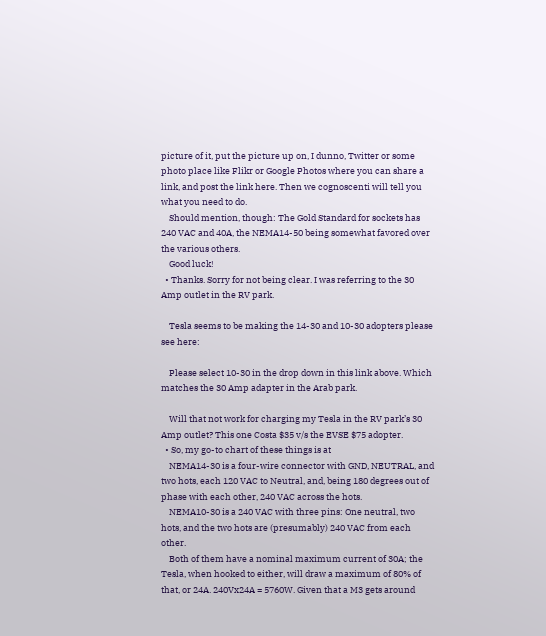picture of it, put the picture up on, I dunno, Twitter or some photo place like Flikr or Google Photos where you can share a link, and post the link here. Then we cognoscenti will tell you what you need to do.
    Should mention, though: The Gold Standard for sockets has 240 VAC and 40A, the NEMA14-50 being somewhat favored over the various others.
    Good luck!
  • Thanks. Sorry for not being clear. I was referring to the 30 Amp outlet in the RV park.

    Tesla seems to be making the 14-30 and 10-30 adopters please see here:

    Please select 10-30 in the drop down in this link above. Which matches the 30 Amp adapter in the Arab park.

    Will that not work for charging my Tesla in the RV park’s 30 Amp outlet? This one Costa $35 v/s the EVSE $75 adopter.
  • So, my go-to chart of these things is at
    NEMA14-30 is a four-wire connector with GND, NEUTRAL, and two hots, each 120 VAC to Neutral, and, being 180 degrees out of phase with each other, 240 VAC across the hots.
    NEMA10-30 is a 240 VAC with three pins: One neutral, two hots, and the two hots are (presumably) 240 VAC from each other.
    Both of them have a nominal maximum current of 30A; the Tesla, when hooked to either, will draw a maximum of 80% of that, or 24A. 240Vx24A = 5760W. Given that a M3 gets around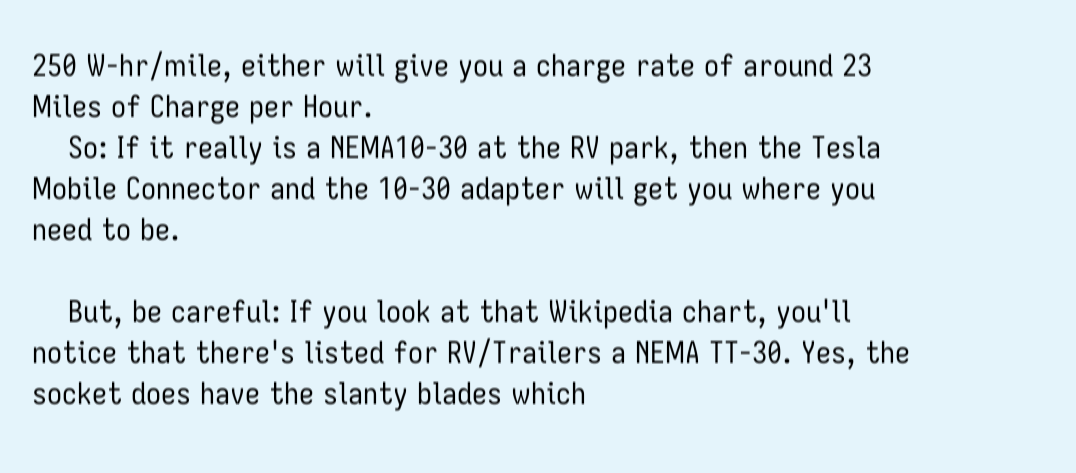250 W-hr/mile, either will give you a charge rate of around 23 Miles of Charge per Hour.
    So: If it really is a NEMA10-30 at the RV park, then the Tesla Mobile Connector and the 10-30 adapter will get you where you need to be.

    But, be careful: If you look at that Wikipedia chart, you'll notice that there's listed for RV/Trailers a NEMA TT-30. Yes, the socket does have the slanty blades which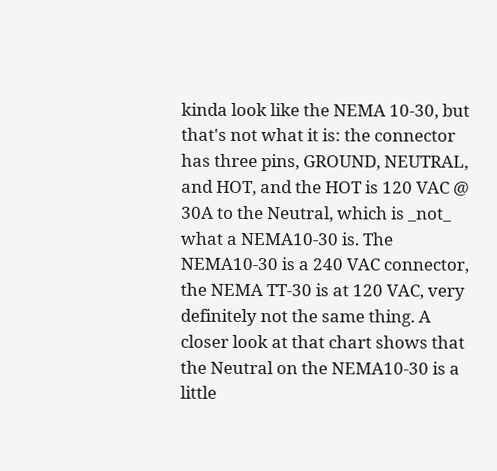kinda look like the NEMA 10-30, but that's not what it is: the connector has three pins, GROUND, NEUTRAL, and HOT, and the HOT is 120 VAC @ 30A to the Neutral, which is _not_ what a NEMA10-30 is. The NEMA10-30 is a 240 VAC connector, the NEMA TT-30 is at 120 VAC, very definitely not the same thing. A closer look at that chart shows that the Neutral on the NEMA10-30 is a little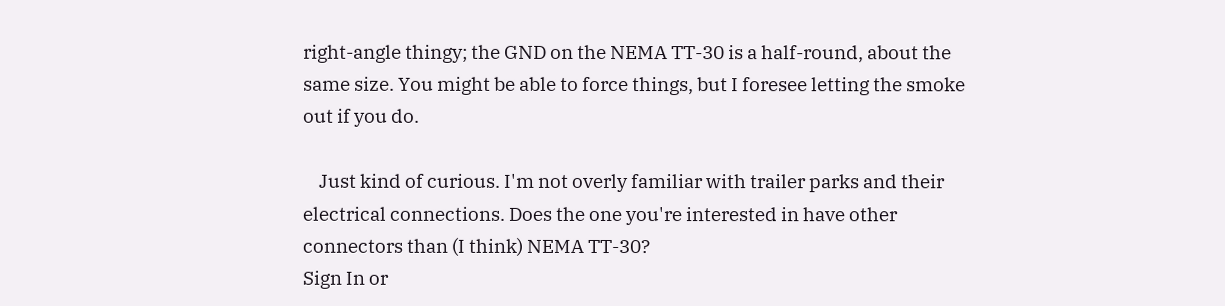right-angle thingy; the GND on the NEMA TT-30 is a half-round, about the same size. You might be able to force things, but I foresee letting the smoke out if you do.

    Just kind of curious. I'm not overly familiar with trailer parks and their electrical connections. Does the one you're interested in have other connectors than (I think) NEMA TT-30?
Sign In or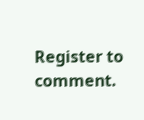Register to comment.